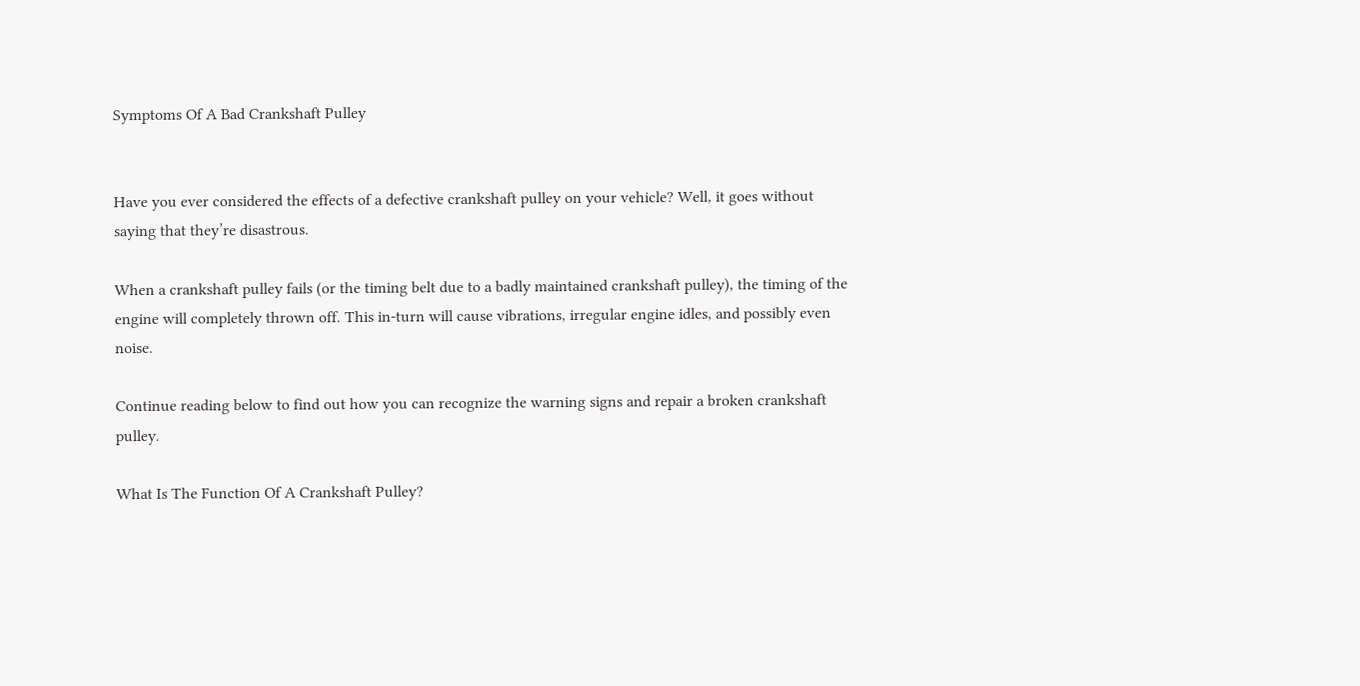Symptoms Of A Bad Crankshaft Pulley


Have you ever considered the effects of a defective crankshaft pulley on your vehicle? Well, it goes without saying that they’re disastrous.

When a crankshaft pulley fails (or the timing belt due to a badly maintained crankshaft pulley), the timing of the engine will completely thrown off. This in-turn will cause vibrations, irregular engine idles, and possibly even noise.

Continue reading below to find out how you can recognize the warning signs and repair a broken crankshaft pulley.

What Is The Function Of A Crankshaft Pulley?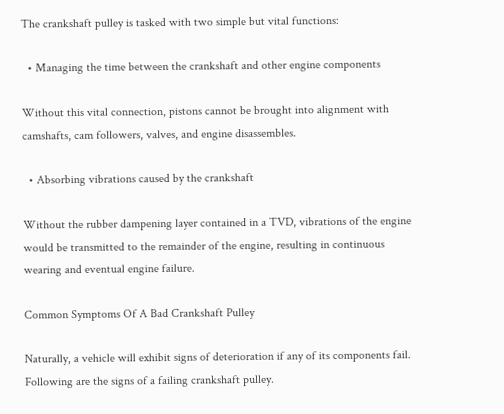The crankshaft pulley is tasked with two simple but vital functions:

  • Managing the time between the crankshaft and other engine components

Without this vital connection, pistons cannot be brought into alignment with camshafts, cam followers, valves, and engine disassembles.

  • Absorbing vibrations caused by the crankshaft

Without the rubber dampening layer contained in a TVD, vibrations of the engine would be transmitted to the remainder of the engine, resulting in continuous wearing and eventual engine failure.

Common Symptoms Of A Bad Crankshaft Pulley

Naturally, a vehicle will exhibit signs of deterioration if any of its components fail. Following are the signs of a failing crankshaft pulley.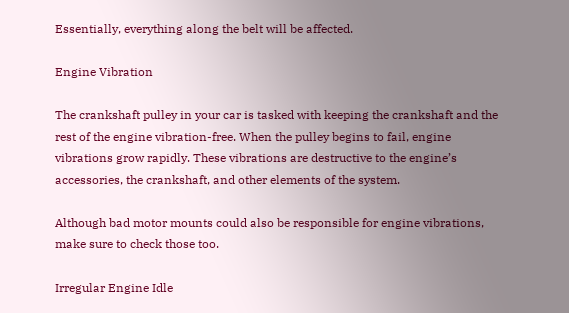Essentially, everything along the belt will be affected.

Engine Vibration

The crankshaft pulley in your car is tasked with keeping the crankshaft and the rest of the engine vibration-free. When the pulley begins to fail, engine vibrations grow rapidly. These vibrations are destructive to the engine’s accessories, the crankshaft, and other elements of the system.

Although bad motor mounts could also be responsible for engine vibrations, make sure to check those too.

Irregular Engine Idle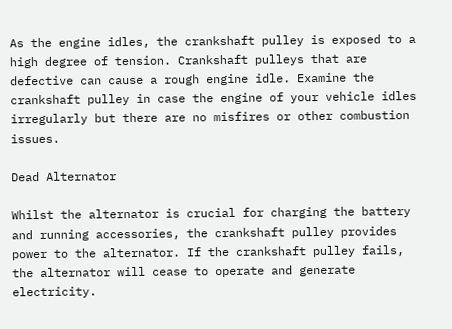As the engine idles, the crankshaft pulley is exposed to a high degree of tension. Crankshaft pulleys that are defective can cause a rough engine idle. Examine the crankshaft pulley in case the engine of your vehicle idles irregularly but there are no misfires or other combustion issues.

Dead Alternator

Whilst the alternator is crucial for charging the battery and running accessories, the crankshaft pulley provides power to the alternator. If the crankshaft pulley fails, the alternator will cease to operate and generate electricity.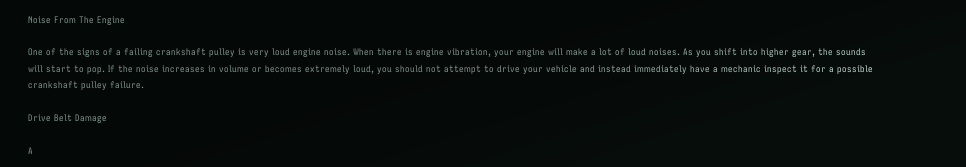Noise From The Engine

One of the signs of a failing crankshaft pulley is very loud engine noise. When there is engine vibration, your engine will make a lot of loud noises. As you shift into higher gear, the sounds will start to pop. If the noise increases in volume or becomes extremely loud, you should not attempt to drive your vehicle and instead immediately have a mechanic inspect it for a possible crankshaft pulley failure.

Drive Belt Damage

A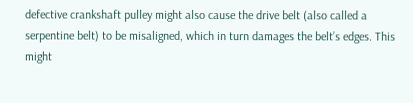defective crankshaft pulley might also cause the drive belt (also called a serpentine belt) to be misaligned, which in turn damages the belt’s edges. This might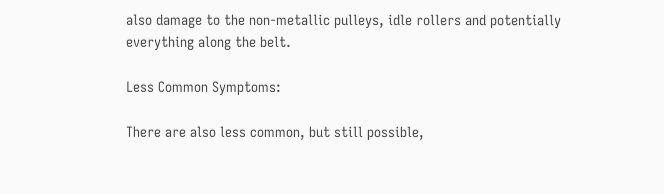also damage to the non-metallic pulleys, idle rollers and potentially everything along the belt.

Less Common Symptoms:

There are also less common, but still possible,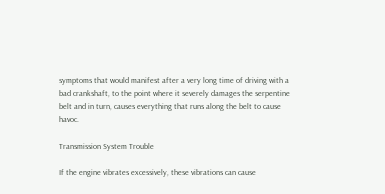symptoms that would manifest after a very long time of driving with a bad crankshaft, to the point where it severely damages the serpentine belt and in turn, causes everything that runs along the belt to cause havoc.

Transmission System Trouble

If the engine vibrates excessively, these vibrations can cause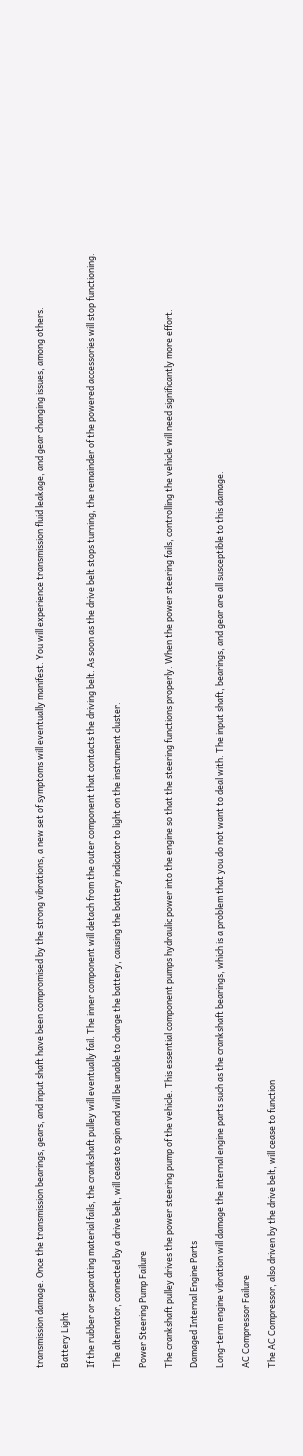transmission damage. Once the transmission bearings, gears, and input shaft have been compromised by the strong vibrations, a new set of symptoms will eventually manifest. You will experience transmission fluid leakage, and gear changing issues, among others.

Battery Light

If the rubber or separating material fails, the crankshaft pulley will eventually fail. The inner component will detach from the outer component that contacts the driving belt. As soon as the drive belt stops turning, the remainder of the powered accessories will stop functioning.

The alternator, connected by a drive belt, will cease to spin and will be unable to charge the battery, causing the battery indicator to light on the instrument cluster.

Power Steering Pump Failure

The crankshaft pulley drives the power steering pump of the vehicle. This essential component pumps hydraulic power into the engine so that the steering functions properly. When the power steering fails, controlling the vehicle will need significantly more effort.

Damaged Internal Engine Parts

Long-term engine vibration will damage the internal engine parts such as the crankshaft bearings, which is a problem that you do not want to deal with. The input shaft, bearings, and gear are all susceptible to this damage.

AC Compressor Failure

The AC Compressor, also driven by the drive belt, will cease to function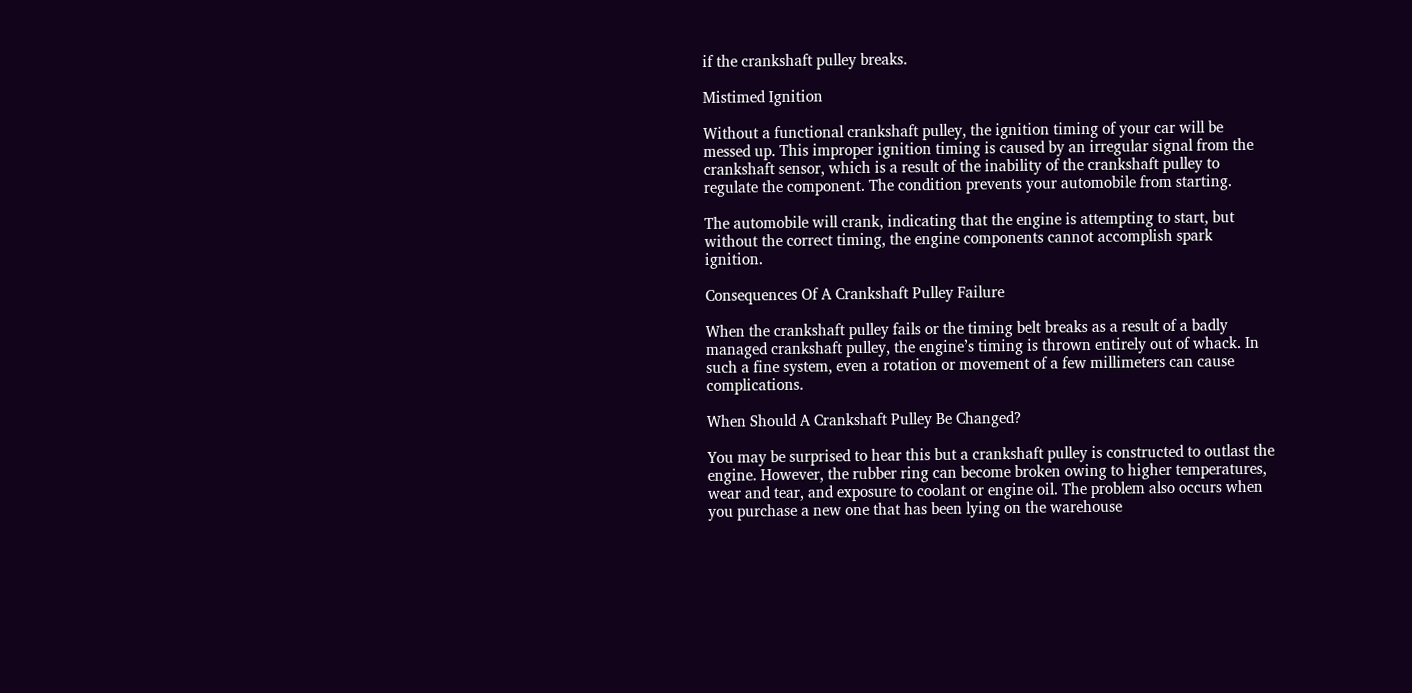if the crankshaft pulley breaks.

Mistimed Ignition

Without a functional crankshaft pulley, the ignition timing of your car will be messed up. This improper ignition timing is caused by an irregular signal from the crankshaft sensor, which is a result of the inability of the crankshaft pulley to regulate the component. The condition prevents your automobile from starting.

The automobile will crank, indicating that the engine is attempting to start, but without the correct timing, the engine components cannot accomplish spark ignition.

Consequences Of A Crankshaft Pulley Failure

When the crankshaft pulley fails or the timing belt breaks as a result of a badly managed crankshaft pulley, the engine’s timing is thrown entirely out of whack. In such a fine system, even a rotation or movement of a few millimeters can cause complications.

When Should A Crankshaft Pulley Be Changed?

You may be surprised to hear this but a crankshaft pulley is constructed to outlast the engine. However, the rubber ring can become broken owing to higher temperatures, wear and tear, and exposure to coolant or engine oil. The problem also occurs when you purchase a new one that has been lying on the warehouse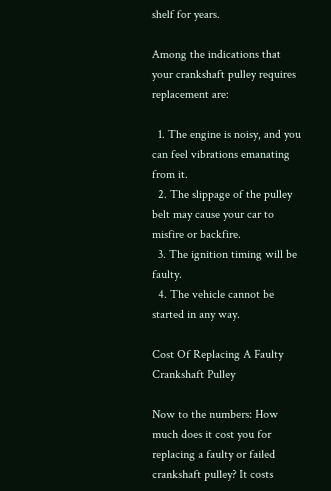shelf for years.

Among the indications that your crankshaft pulley requires replacement are:

  1. The engine is noisy, and you can feel vibrations emanating from it.
  2. The slippage of the pulley belt may cause your car to misfire or backfire.
  3. The ignition timing will be faulty.
  4. The vehicle cannot be started in any way.

Cost Of Replacing A Faulty Crankshaft Pulley

Now to the numbers: How much does it cost you for replacing a faulty or failed crankshaft pulley? It costs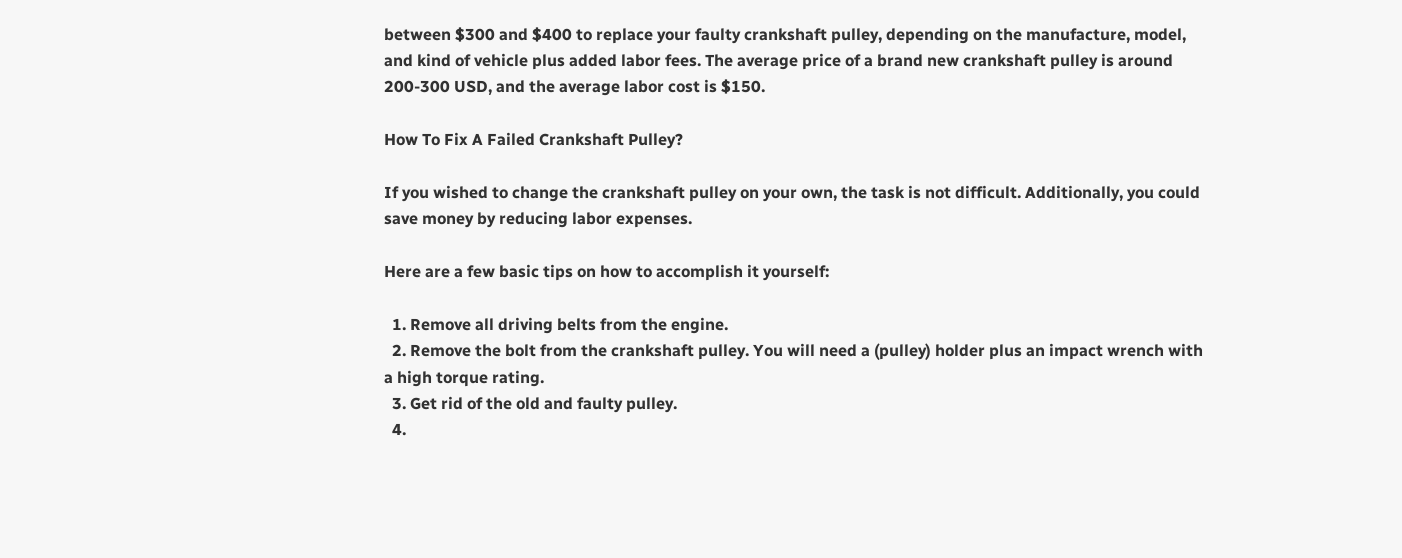between $300 and $400 to replace your faulty crankshaft pulley, depending on the manufacture, model, and kind of vehicle plus added labor fees. The average price of a brand new crankshaft pulley is around 200-300 USD, and the average labor cost is $150.

How To Fix A Failed Crankshaft Pulley?

If you wished to change the crankshaft pulley on your own, the task is not difficult. Additionally, you could save money by reducing labor expenses.

Here are a few basic tips on how to accomplish it yourself:

  1. Remove all driving belts from the engine.
  2. Remove the bolt from the crankshaft pulley. You will need a (pulley) holder plus an impact wrench with a high torque rating.
  3. Get rid of the old and faulty pulley.
  4.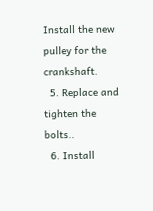Install the new pulley for the crankshaft.
  5. Replace and tighten the bolts..
  6. Install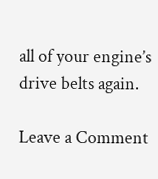all of your engine’s drive belts again.

Leave a Comment